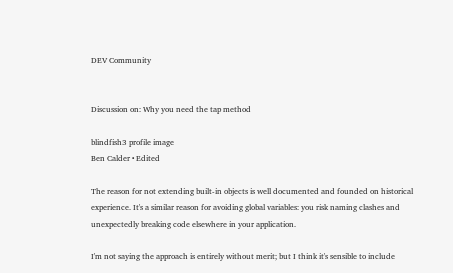DEV Community


Discussion on: Why you need the tap method

blindfish3 profile image
Ben Calder • Edited

The reason for not extending built-in objects is well documented and founded on historical experience. It's a similar reason for avoiding global variables: you risk naming clashes and unexpectedly breaking code elsewhere in your application.

I'm not saying the approach is entirely without merit; but I think it's sensible to include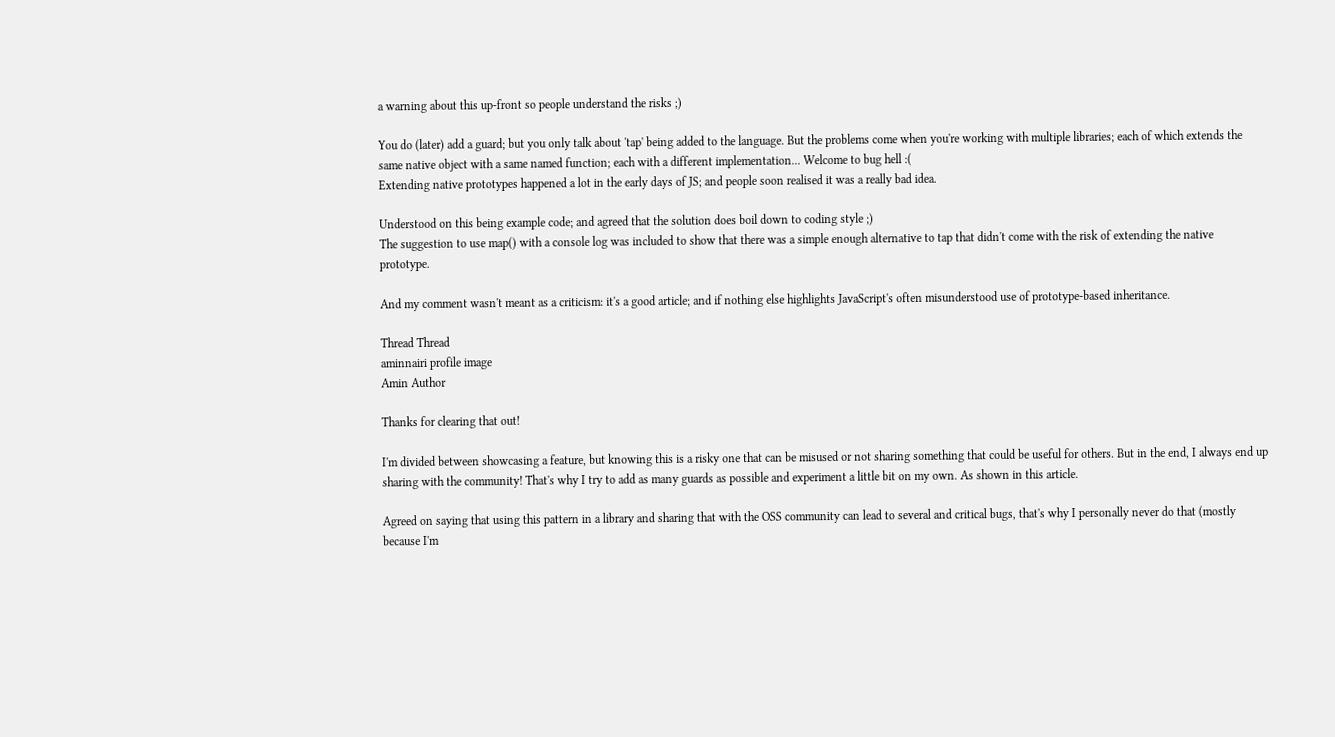a warning about this up-front so people understand the risks ;)

You do (later) add a guard; but you only talk about 'tap' being added to the language. But the problems come when you're working with multiple libraries; each of which extends the same native object with a same named function; each with a different implementation... Welcome to bug hell :(
Extending native prototypes happened a lot in the early days of JS; and people soon realised it was a really bad idea.

Understood on this being example code; and agreed that the solution does boil down to coding style ;)
The suggestion to use map() with a console log was included to show that there was a simple enough alternative to tap that didn't come with the risk of extending the native prototype.

And my comment wasn't meant as a criticism: it's a good article; and if nothing else highlights JavaScript's often misunderstood use of prototype-based inheritance.

Thread Thread
aminnairi profile image
Amin Author

Thanks for clearing that out!

I'm divided between showcasing a feature, but knowing this is a risky one that can be misused or not sharing something that could be useful for others. But in the end, I always end up sharing with the community! That's why I try to add as many guards as possible and experiment a little bit on my own. As shown in this article.

Agreed on saying that using this pattern in a library and sharing that with the OSS community can lead to several and critical bugs, that's why I personally never do that (mostly because I'm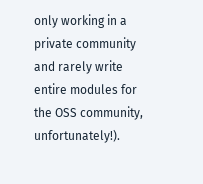only working in a private community and rarely write entire modules for the OSS community, unfortunately!).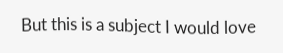But this is a subject I would love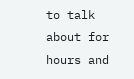to talk about for hours and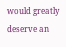would greatly deserve an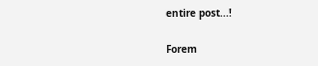entire post...!

Forem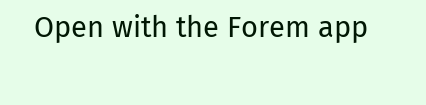Open with the Forem app